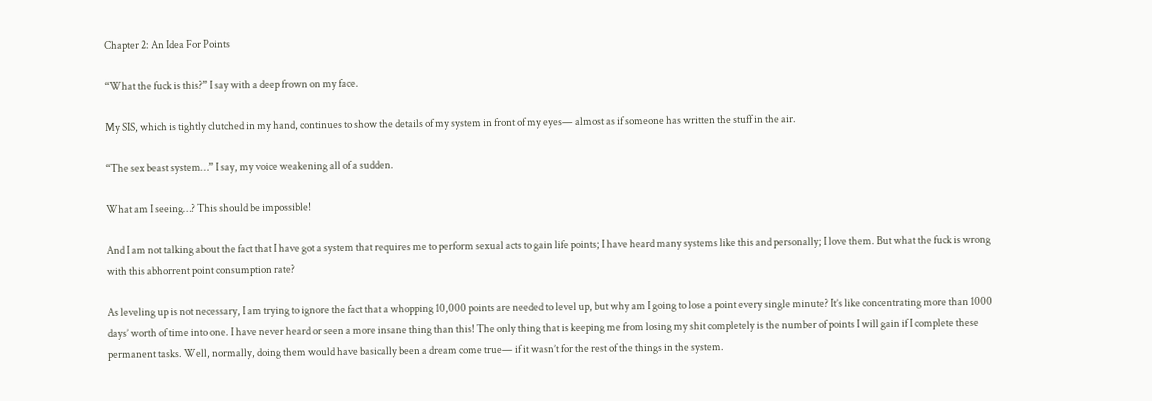Chapter 2: An Idea For Points

“What the fuck is this?” I say with a deep frown on my face.

My SIS, which is tightly clutched in my hand, continues to show the details of my system in front of my eyes— almost as if someone has written the stuff in the air.

“The sex beast system…” I say, my voice weakening all of a sudden.

What am I seeing…? This should be impossible!

And I am not talking about the fact that I have got a system that requires me to perform sexual acts to gain life points; I have heard many systems like this and personally; I love them. But what the fuck is wrong with this abhorrent point consumption rate?

As leveling up is not necessary, I am trying to ignore the fact that a whopping 10,000 points are needed to level up, but why am I going to lose a point every single minute? It’s like concentrating more than 1000 days’ worth of time into one. I have never heard or seen a more insane thing than this! The only thing that is keeping me from losing my shit completely is the number of points I will gain if I complete these permanent tasks. Well, normally, doing them would have basically been a dream come true— if it wasn’t for the rest of the things in the system.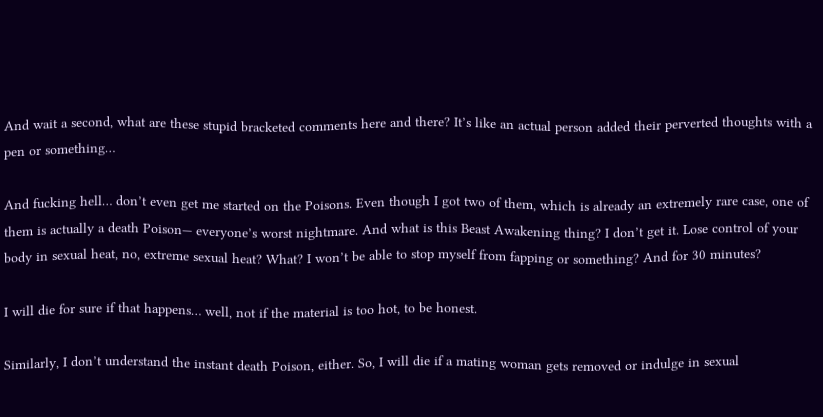And wait a second, what are these stupid bracketed comments here and there? It’s like an actual person added their perverted thoughts with a pen or something…

And fucking hell… don’t even get me started on the Poisons. Even though I got two of them, which is already an extremely rare case, one of them is actually a death Poison— everyone’s worst nightmare. And what is this Beast Awakening thing? I don’t get it. Lose control of your body in sexual heat, no, extreme sexual heat? What? I won’t be able to stop myself from fapping or something? And for 30 minutes?

I will die for sure if that happens… well, not if the material is too hot, to be honest.

Similarly, I don’t understand the instant death Poison, either. So, I will die if a mating woman gets removed or indulge in sexual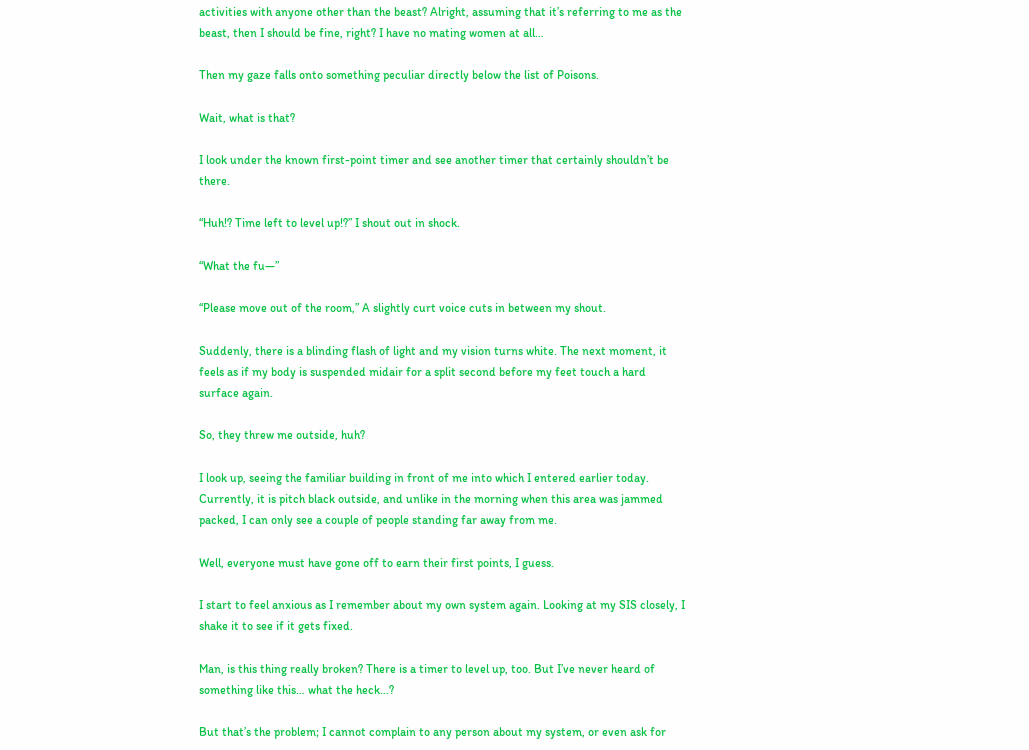activities with anyone other than the beast? Alright, assuming that it’s referring to me as the beast, then I should be fine, right? I have no mating women at all…

Then my gaze falls onto something peculiar directly below the list of Poisons.

Wait, what is that?

I look under the known first-point timer and see another timer that certainly shouldn’t be there.

“Huh!? Time left to level up!?” I shout out in shock.

“What the fu—”

“Please move out of the room,” A slightly curt voice cuts in between my shout.

Suddenly, there is a blinding flash of light and my vision turns white. The next moment, it feels as if my body is suspended midair for a split second before my feet touch a hard surface again.

So, they threw me outside, huh?

I look up, seeing the familiar building in front of me into which I entered earlier today. Currently, it is pitch black outside, and unlike in the morning when this area was jammed packed, I can only see a couple of people standing far away from me.

Well, everyone must have gone off to earn their first points, I guess.

I start to feel anxious as I remember about my own system again. Looking at my SIS closely, I shake it to see if it gets fixed.

Man, is this thing really broken? There is a timer to level up, too. But I’ve never heard of something like this… what the heck…?

But that’s the problem; I cannot complain to any person about my system, or even ask for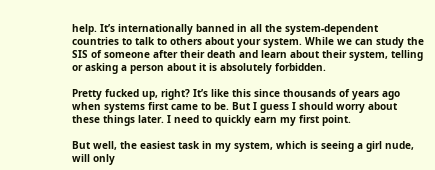help. It’s internationally banned in all the system-dependent countries to talk to others about your system. While we can study the SIS of someone after their death and learn about their system, telling or asking a person about it is absolutely forbidden.

Pretty fucked up, right? It’s like this since thousands of years ago when systems first came to be. But I guess I should worry about these things later. I need to quickly earn my first point.

But well, the easiest task in my system, which is seeing a girl nude, will only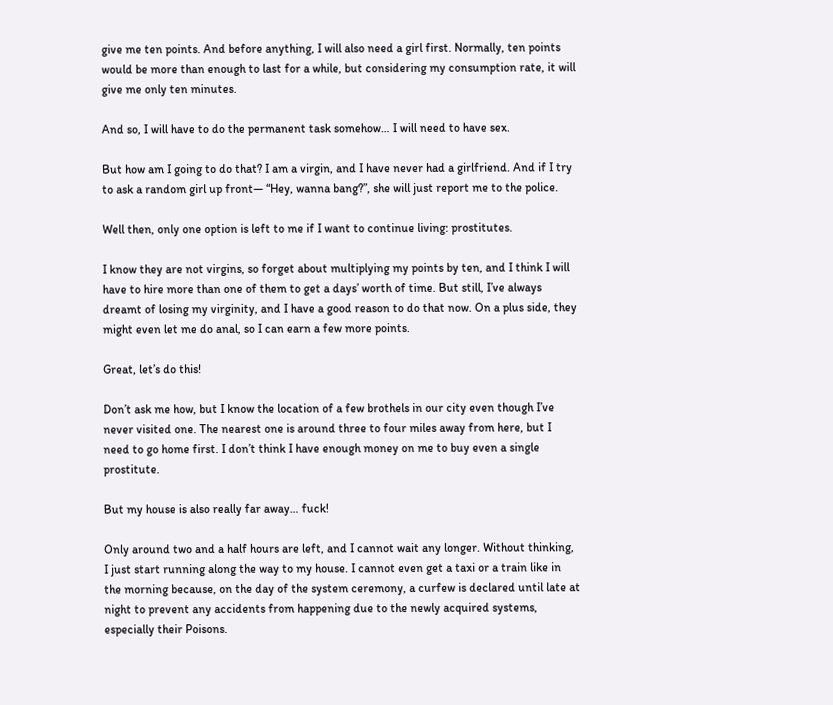give me ten points. And before anything, I will also need a girl first. Normally, ten points would be more than enough to last for a while, but considering my consumption rate, it will give me only ten minutes.

And so, I will have to do the permanent task somehow… I will need to have sex.

But how am I going to do that? I am a virgin, and I have never had a girlfriend. And if I try to ask a random girl up front— “Hey, wanna bang?”, she will just report me to the police.

Well then, only one option is left to me if I want to continue living: prostitutes.

I know they are not virgins, so forget about multiplying my points by ten, and I think I will have to hire more than one of them to get a days’ worth of time. But still, I’ve always dreamt of losing my virginity, and I have a good reason to do that now. On a plus side, they might even let me do anal, so I can earn a few more points.

Great, let’s do this!

Don’t ask me how, but I know the location of a few brothels in our city even though I’ve never visited one. The nearest one is around three to four miles away from here, but I need to go home first. I don’t think I have enough money on me to buy even a single prostitute.

But my house is also really far away… fuck!

Only around two and a half hours are left, and I cannot wait any longer. Without thinking, I just start running along the way to my house. I cannot even get a taxi or a train like in the morning because, on the day of the system ceremony, a curfew is declared until late at night to prevent any accidents from happening due to the newly acquired systems, especially their Poisons.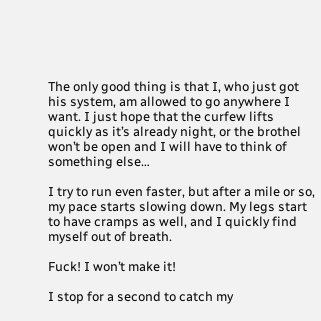The only good thing is that I, who just got his system, am allowed to go anywhere I want. I just hope that the curfew lifts quickly as it’s already night, or the brothel won’t be open and I will have to think of something else…

I try to run even faster, but after a mile or so, my pace starts slowing down. My legs start to have cramps as well, and I quickly find myself out of breath.

Fuck! I won’t make it!

I stop for a second to catch my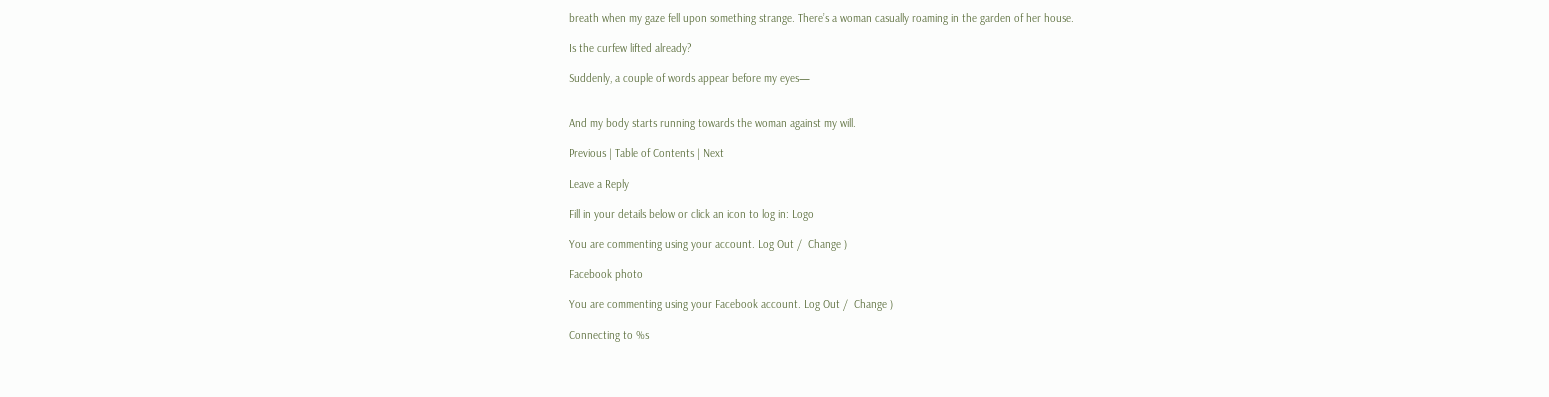breath when my gaze fell upon something strange. There’s a woman casually roaming in the garden of her house.

Is the curfew lifted already?

Suddenly, a couple of words appear before my eyes—


And my body starts running towards the woman against my will.

Previous | Table of Contents | Next

Leave a Reply

Fill in your details below or click an icon to log in: Logo

You are commenting using your account. Log Out /  Change )

Facebook photo

You are commenting using your Facebook account. Log Out /  Change )

Connecting to %s